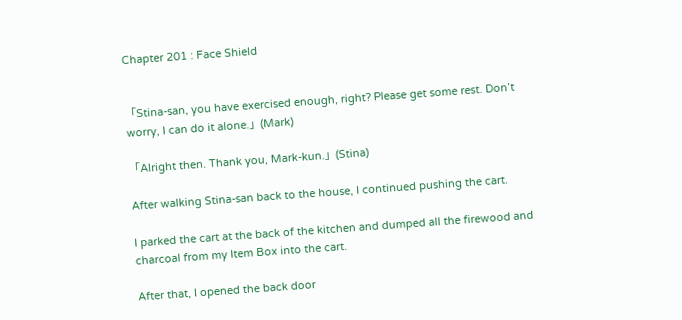Chapter 201 : Face Shield


「Stina-san, you have exercised enough, right? Please get some rest. Don’t worry, I can do it alone.」(Mark)

「Alright then. Thank you, Mark-kun.」(Stina)

After walking Stina-san back to the house, I continued pushing the cart.

I parked the cart at the back of the kitchen and dumped all the firewood and charcoal from my Item Box into the cart.

After that, I opened the back door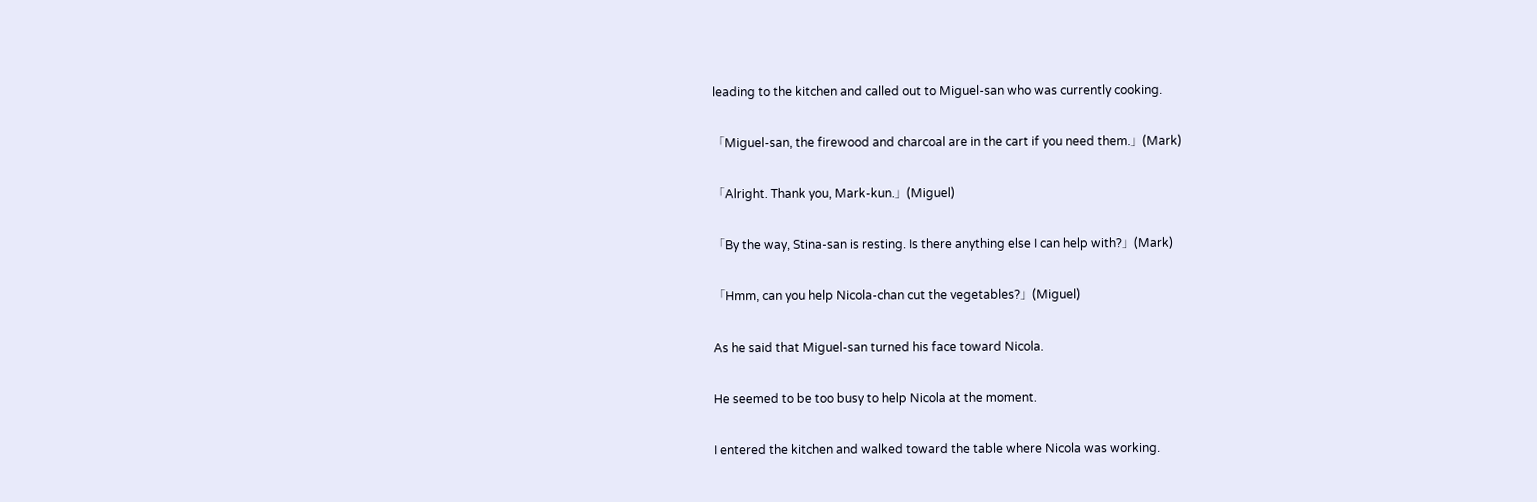leading to the kitchen and called out to Miguel-san who was currently cooking.

「Miguel-san, the firewood and charcoal are in the cart if you need them.」(Mark)

「Alright. Thank you, Mark-kun.」(Miguel)

「By the way, Stina-san is resting. Is there anything else I can help with?」(Mark)

「Hmm, can you help Nicola-chan cut the vegetables?」(Miguel)

As he said that Miguel-san turned his face toward Nicola.

He seemed to be too busy to help Nicola at the moment.

I entered the kitchen and walked toward the table where Nicola was working.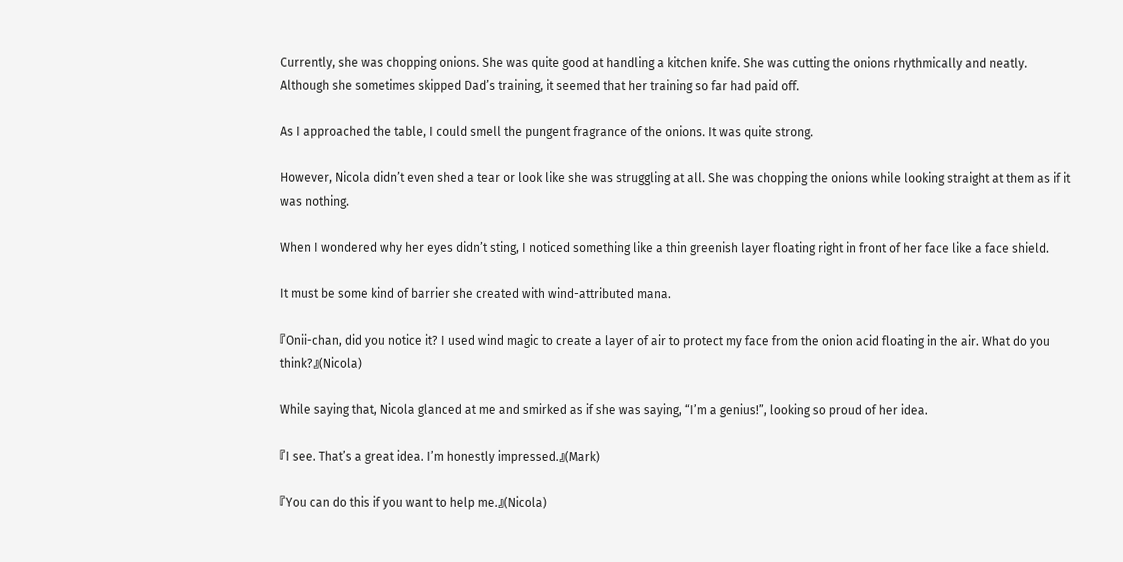Currently, she was chopping onions. She was quite good at handling a kitchen knife. She was cutting the onions rhythmically and neatly. Although she sometimes skipped Dad’s training, it seemed that her training so far had paid off.

As I approached the table, I could smell the pungent fragrance of the onions. It was quite strong.

However, Nicola didn’t even shed a tear or look like she was struggling at all. She was chopping the onions while looking straight at them as if it was nothing.

When I wondered why her eyes didn’t sting, I noticed something like a thin greenish layer floating right in front of her face like a face shield.

It must be some kind of barrier she created with wind-attributed mana.

『Onii-chan, did you notice it? I used wind magic to create a layer of air to protect my face from the onion acid floating in the air. What do you think?』(Nicola)

While saying that, Nicola glanced at me and smirked as if she was saying, “I’m a genius!”, looking so proud of her idea.

『I see. That’s a great idea. I’m honestly impressed.』(Mark)

『You can do this if you want to help me.』(Nicola)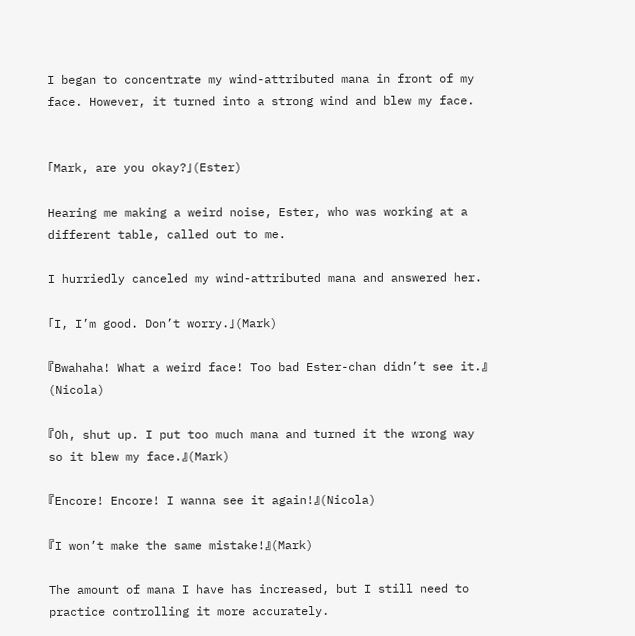I began to concentrate my wind-attributed mana in front of my face. However, it turned into a strong wind and blew my face.


「Mark, are you okay?」(Ester)

Hearing me making a weird noise, Ester, who was working at a different table, called out to me.

I hurriedly canceled my wind-attributed mana and answered her.

「I, I’m good. Don’t worry.」(Mark)

『Bwahaha! What a weird face! Too bad Ester-chan didn’t see it.』(Nicola)

『Oh, shut up. I put too much mana and turned it the wrong way so it blew my face.』(Mark)

『Encore! Encore! I wanna see it again!』(Nicola)

『I won’t make the same mistake!』(Mark)

The amount of mana I have has increased, but I still need to practice controlling it more accurately.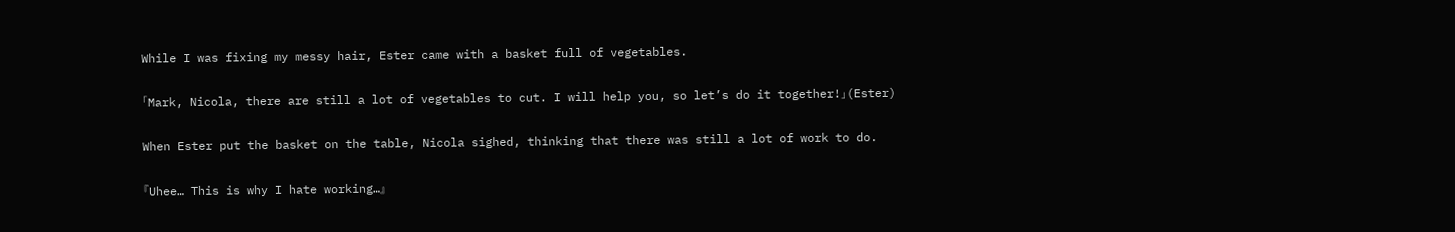While I was fixing my messy hair, Ester came with a basket full of vegetables.

「Mark, Nicola, there are still a lot of vegetables to cut. I will help you, so let’s do it together!」(Ester)

When Ester put the basket on the table, Nicola sighed, thinking that there was still a lot of work to do.

『Uhee… This is why I hate working…』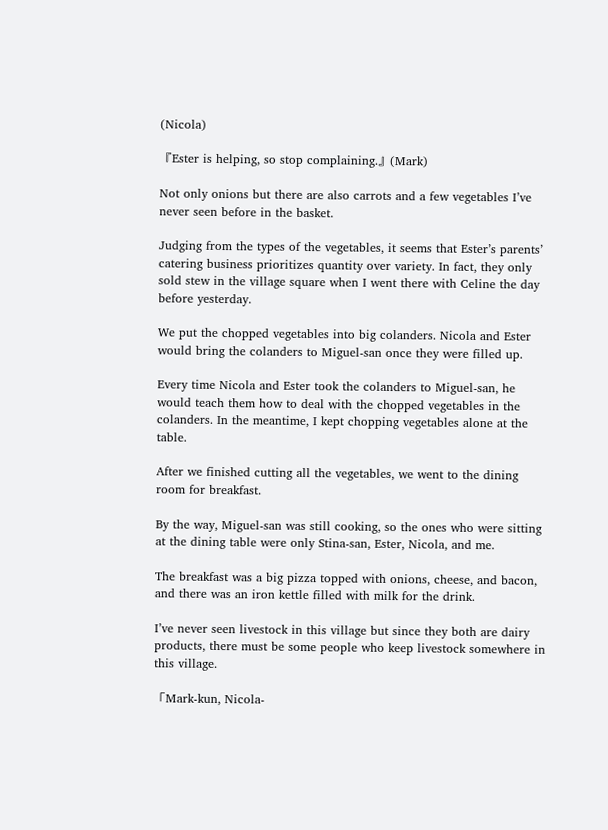(Nicola)

『Ester is helping, so stop complaining.』(Mark)

Not only onions but there are also carrots and a few vegetables I’ve never seen before in the basket.

Judging from the types of the vegetables, it seems that Ester’s parents’ catering business prioritizes quantity over variety. In fact, they only sold stew in the village square when I went there with Celine the day before yesterday.

We put the chopped vegetables into big colanders. Nicola and Ester would bring the colanders to Miguel-san once they were filled up.

Every time Nicola and Ester took the colanders to Miguel-san, he would teach them how to deal with the chopped vegetables in the colanders. In the meantime, I kept chopping vegetables alone at the table.

After we finished cutting all the vegetables, we went to the dining room for breakfast.

By the way, Miguel-san was still cooking, so the ones who were sitting at the dining table were only Stina-san, Ester, Nicola, and me.

The breakfast was a big pizza topped with onions, cheese, and bacon, and there was an iron kettle filled with milk for the drink.

I’ve never seen livestock in this village but since they both are dairy products, there must be some people who keep livestock somewhere in this village.

「Mark-kun, Nicola-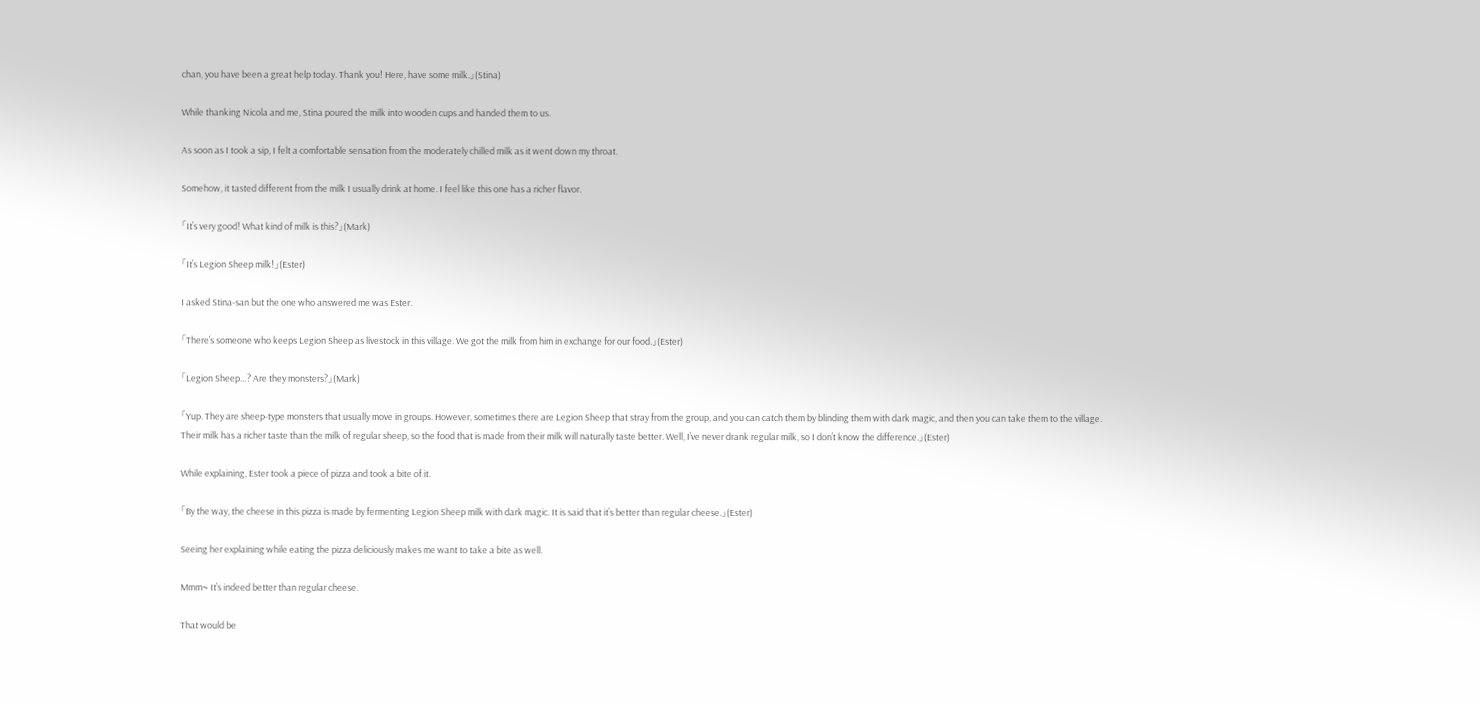chan, you have been a great help today. Thank you! Here, have some milk.」(Stina)

While thanking Nicola and me, Stina poured the milk into wooden cups and handed them to us.

As soon as I took a sip, I felt a comfortable sensation from the moderately chilled milk as it went down my throat.

Somehow, it tasted different from the milk I usually drink at home. I feel like this one has a richer flavor.

「It’s very good! What kind of milk is this?」(Mark)

「It’s Legion Sheep milk!」(Ester)

I asked Stina-san but the one who answered me was Ester.

「There’s someone who keeps Legion Sheep as livestock in this village. We got the milk from him in exchange for our food.」(Ester)

「Legion Sheep…? Are they monsters?」(Mark)

「Yup. They are sheep-type monsters that usually move in groups. However, sometimes there are Legion Sheep that stray from the group, and you can catch them by blinding them with dark magic, and then you can take them to the village. Their milk has a richer taste than the milk of regular sheep, so the food that is made from their milk will naturally taste better. Well, I’ve never drank regular milk, so I don’t know the difference.」(Ester)

While explaining, Ester took a piece of pizza and took a bite of it.

「By the way, the cheese in this pizza is made by fermenting Legion Sheep milk with dark magic. It is said that it’s better than regular cheese.」(Ester)

Seeing her explaining while eating the pizza deliciously makes me want to take a bite as well.

Mmm~ It’s indeed better than regular cheese.

That would be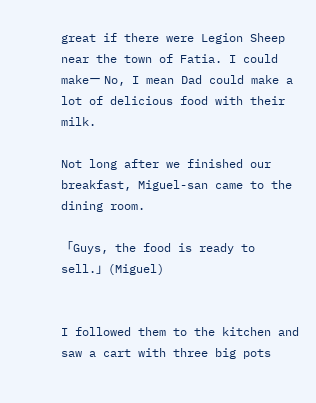great if there were Legion Sheep near the town of Fatia. I could makeー No, I mean Dad could make a lot of delicious food with their milk.

Not long after we finished our breakfast, Miguel-san came to the dining room.

「Guys, the food is ready to sell.」(Miguel)


I followed them to the kitchen and saw a cart with three big pots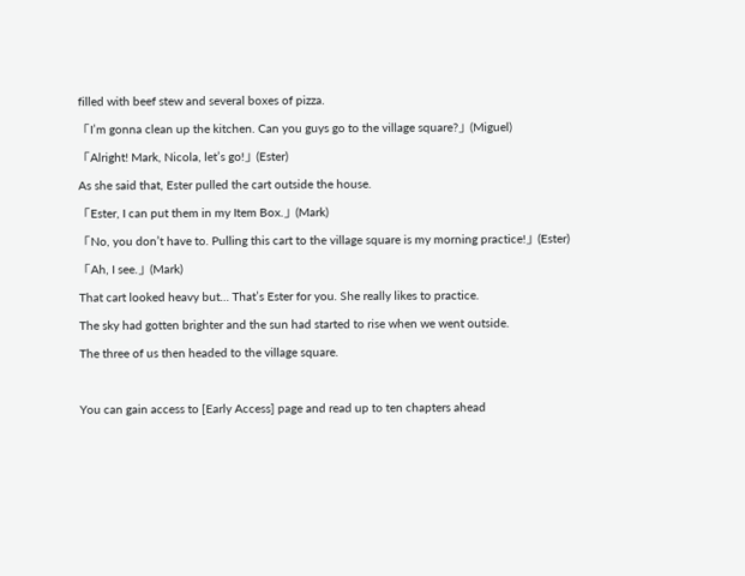filled with beef stew and several boxes of pizza.

「I’m gonna clean up the kitchen. Can you guys go to the village square?」(Miguel)

「Alright! Mark, Nicola, let’s go!」(Ester)

As she said that, Ester pulled the cart outside the house.

「Ester, I can put them in my Item Box.」(Mark)

「No, you don’t have to. Pulling this cart to the village square is my morning practice!」(Ester)

「Ah, I see.」(Mark)

That cart looked heavy but… That’s Ester for you. She really likes to practice.

The sky had gotten brighter and the sun had started to rise when we went outside.

The three of us then headed to the village square.



You can gain access to [Early Access] page and read up to ten chapters ahead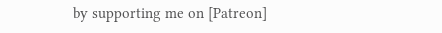by supporting me on [Patreon]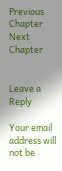Previous Chapter
Next Chapter


Leave a Reply

Your email address will not be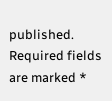published. Required fields are marked *